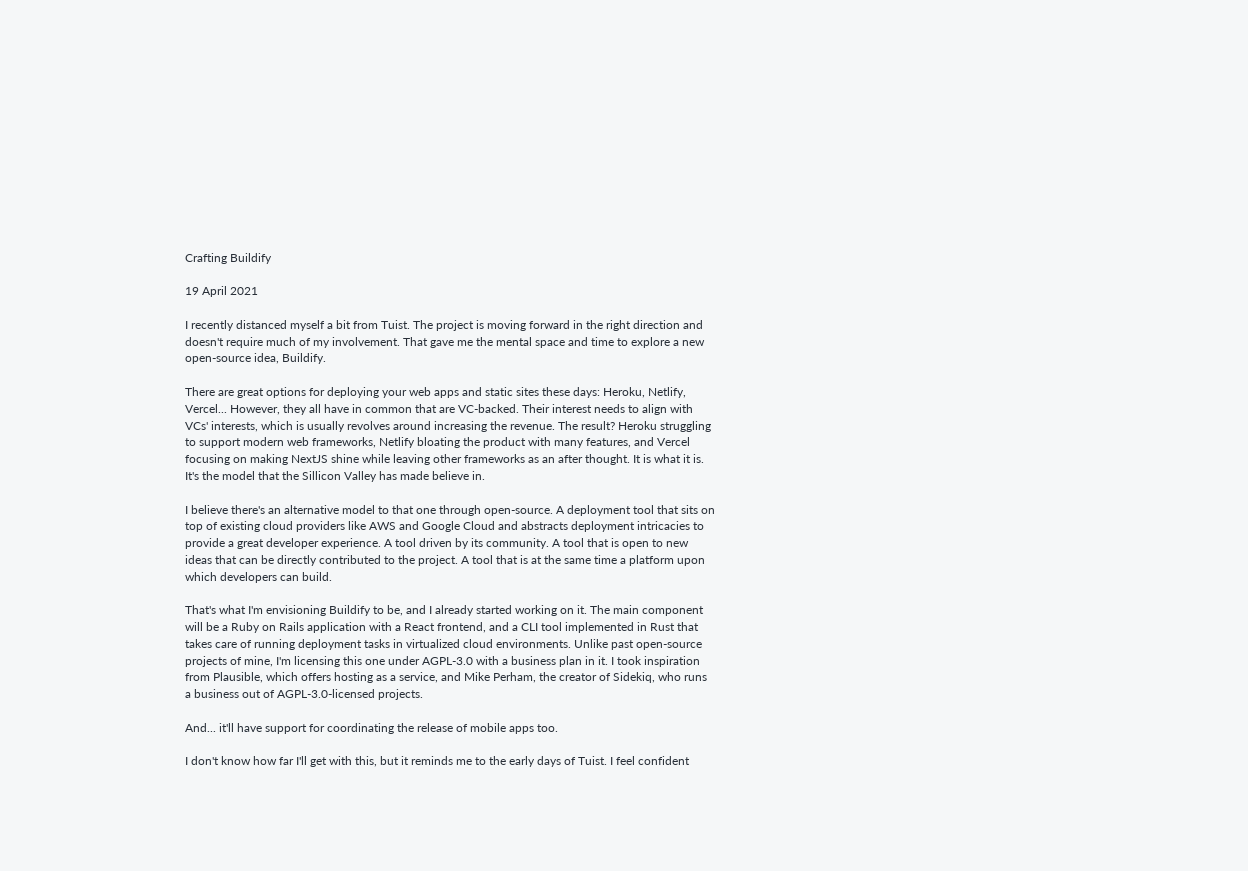Crafting Buildify

19 April 2021

I recently distanced myself a bit from Tuist. The project is moving forward in the right direction and doesn't require much of my involvement. That gave me the mental space and time to explore a new open-source idea, Buildify.

There are great options for deploying your web apps and static sites these days: Heroku, Netlify, Vercel... However, they all have in common that are VC-backed. Their interest needs to align with VCs' interests, which is usually revolves around increasing the revenue. The result? Heroku struggling to support modern web frameworks, Netlify bloating the product with many features, and Vercel focusing on making NextJS shine while leaving other frameworks as an after thought. It is what it is. It's the model that the Sillicon Valley has made believe in.

I believe there's an alternative model to that one through open-source. A deployment tool that sits on top of existing cloud providers like AWS and Google Cloud and abstracts deployment intricacies to provide a great developer experience. A tool driven by its community. A tool that is open to new ideas that can be directly contributed to the project. A tool that is at the same time a platform upon which developers can build.

That's what I'm envisioning Buildify to be, and I already started working on it. The main component will be a Ruby on Rails application with a React frontend, and a CLI tool implemented in Rust that takes care of running deployment tasks in virtualized cloud environments. Unlike past open-source projects of mine, I'm licensing this one under AGPL-3.0 with a business plan in it. I took inspiration from Plausible, which offers hosting as a service, and Mike Perham, the creator of Sidekiq, who runs a business out of AGPL-3.0-licensed projects.

And... it'll have support for coordinating the release of mobile apps too.

I don't know how far I'll get with this, but it reminds me to the early days of Tuist. I feel confident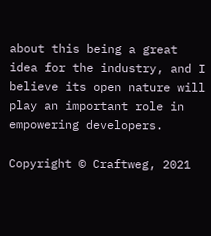about this being a great idea for the industry, and I believe its open nature will play an important role in empowering developers.

Copyright © Craftweg, 2021